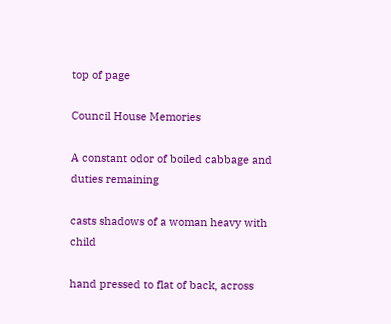top of page

Council House Memories

A constant odor of boiled cabbage and duties remaining

casts shadows of a woman heavy with child

hand pressed to flat of back, across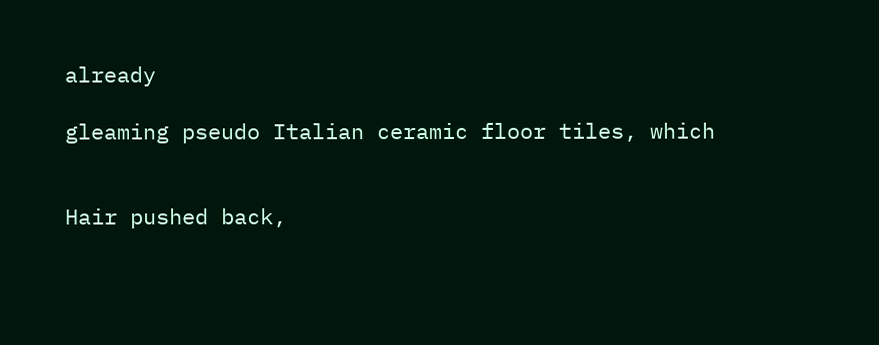already

gleaming pseudo Italian ceramic floor tiles, which


Hair pushed back,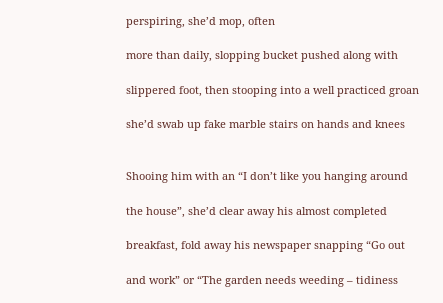perspiring, she’d mop, often

more than daily, slopping bucket pushed along with

slippered foot, then stooping into a well practiced groan

she’d swab up fake marble stairs on hands and knees


Shooing him with an “I don’t like you hanging around

the house”, she’d clear away his almost completed

breakfast, fold away his newspaper snapping “Go out

and work” or “The garden needs weeding – tidiness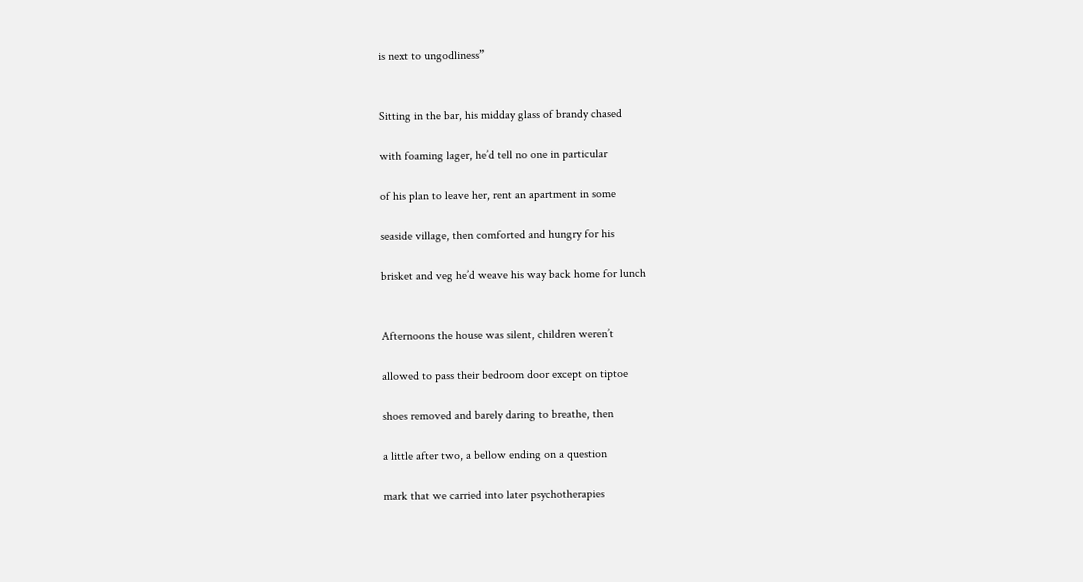is next to ungodliness”


Sitting in the bar, his midday glass of brandy chased

with foaming lager, he’d tell no one in particular

of his plan to leave her, rent an apartment in some

seaside village, then comforted and hungry for his

brisket and veg he’d weave his way back home for lunch


Afternoons the house was silent, children weren’t

allowed to pass their bedroom door except on tiptoe

shoes removed and barely daring to breathe, then

a little after two, a bellow ending on a question

mark that we carried into later psychotherapies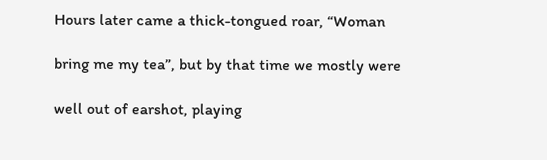Hours later came a thick-tongued roar, “Woman

bring me my tea”, but by that time we mostly were

well out of earshot, playing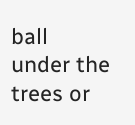ball under the trees or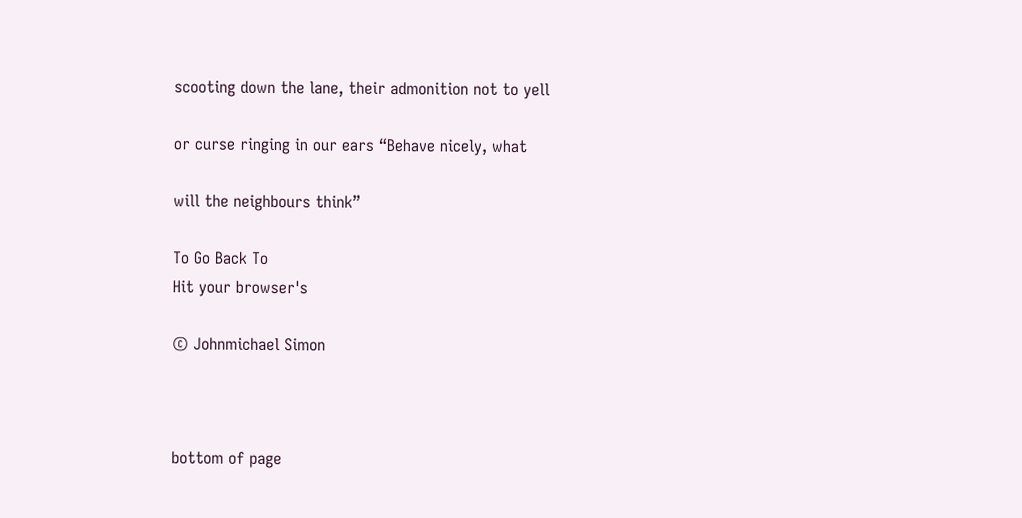scooting down the lane, their admonition not to yell

or curse ringing in our ears “Behave nicely, what

will the neighbours think”

To Go Back To
Hit your browser's

© Johnmichael Simon



bottom of page